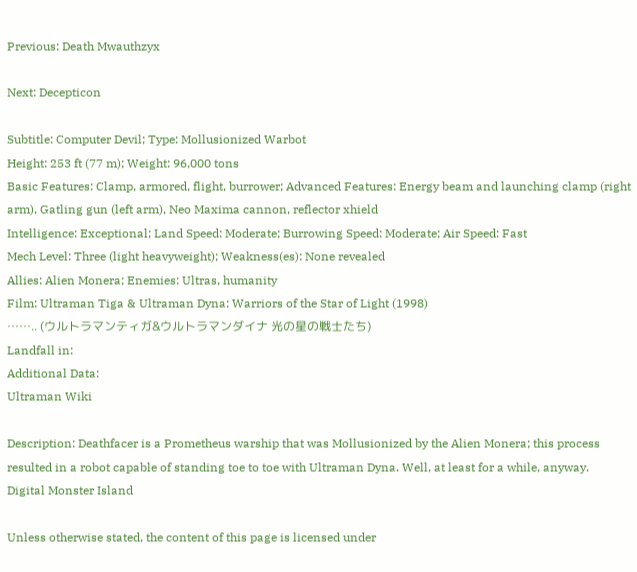Previous: Death Mwauthzyx

Next: Decepticon

Subtitle: Computer Devil; Type: Mollusionized Warbot
Height: 253 ft (77 m); Weight: 96,000 tons
Basic Features: Clamp, armored, flight, burrower; Advanced Features: Energy beam and launching clamp (right arm), Gatling gun (left arm), Neo Maxima cannon, reflector xhield
Intelligence: Exceptional; Land Speed: Moderate; Burrowing Speed: Moderate; Air Speed: Fast
Mech Level: Three (light heavyweight); Weakness(es): None revealed
Allies: Alien Monera; Enemies: Ultras, humanity
Film: Ultraman Tiga & Ultraman Dyna: Warriors of the Star of Light (1998)
…….. (ウルトラマンティガ&ウルトラマンダイナ 光の星の戦士たち)
Landfall in:
Additional Data:
Ultraman Wiki

Description: Deathfacer is a Prometheus warship that was Mollusionized by the Alien Monera; this process resulted in a robot capable of standing toe to toe with Ultraman Dyna. Well, at least for a while, anyway.
Digital Monster Island

Unless otherwise stated, the content of this page is licensed under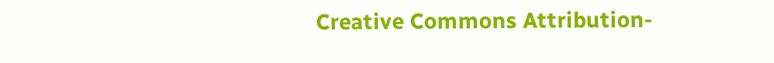Creative Commons Attribution-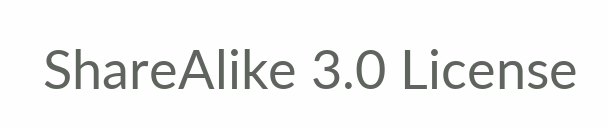ShareAlike 3.0 License